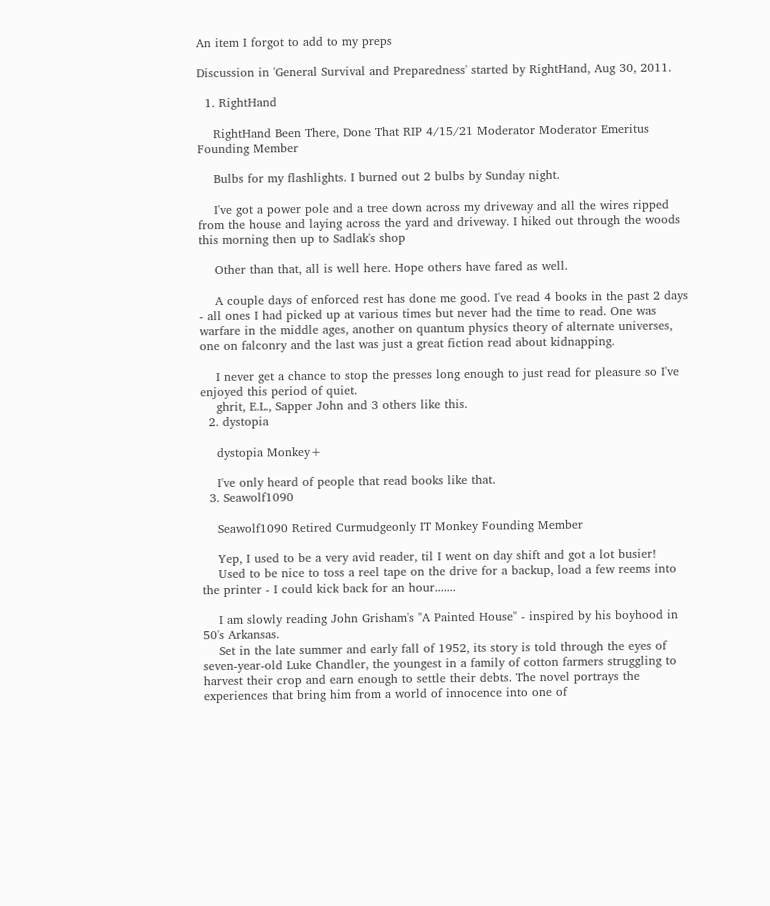An item I forgot to add to my preps

Discussion in 'General Survival and Preparedness' started by RightHand, Aug 30, 2011.

  1. RightHand

    RightHand Been There, Done That RIP 4/15/21 Moderator Moderator Emeritus Founding Member

    Bulbs for my flashlights. I burned out 2 bulbs by Sunday night.

    I've got a power pole and a tree down across my driveway and all the wires ripped from the house and laying across the yard and driveway. I hiked out through the woods this morning then up to Sadlak's shop

    Other than that, all is well here. Hope others have fared as well.

    A couple days of enforced rest has done me good. I've read 4 books in the past 2 days - all ones I had picked up at various times but never had the time to read. One was warfare in the middle ages, another on quantum physics theory of alternate universes, one on falconry and the last was just a great fiction read about kidnapping.

    I never get a chance to stop the presses long enough to just read for pleasure so I've enjoyed this period of quiet.
    ghrit, E.L., Sapper John and 3 others like this.
  2. dystopia

    dystopia Monkey+

    I've only heard of people that read books like that.
  3. Seawolf1090

    Seawolf1090 Retired Curmudgeonly IT Monkey Founding Member

    Yep, I used to be a very avid reader, til I went on day shift and got a lot busier!
    Used to be nice to toss a reel tape on the drive for a backup, load a few reems into the printer - I could kick back for an hour.......

    I am slowly reading John Grisham's "A Painted House" - inspired by his boyhood in 50's Arkansas.
    Set in the late summer and early fall of 1952, its story is told through the eyes of seven-year-old Luke Chandler, the youngest in a family of cotton farmers struggling to harvest their crop and earn enough to settle their debts. The novel portrays the experiences that bring him from a world of innocence into one of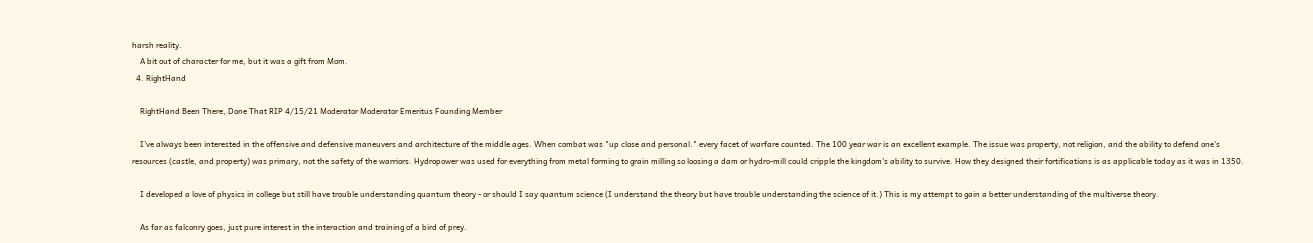harsh reality.
    A bit out of character for me, but it was a gift from Mom.
  4. RightHand

    RightHand Been There, Done That RIP 4/15/21 Moderator Moderator Emeritus Founding Member

    I've always been interested in the offensive and defensive maneuvers and architecture of the middle ages. When combat was "up close and personal." every facet of warfare counted. The 100 year war is an excellent example. The issue was property, not religion, and the ability to defend one's resources (castle, and property) was primary, not the safety of the warriors. Hydropower was used for everything from metal forming to grain milling so loosing a dam or hydro-mill could cripple the kingdom's ability to survive. How they designed their fortifications is as applicable today as it was in 1350.

    I developed a love of physics in college but still have trouble understanding quantum theory - or should I say quantum science (I understand the theory but have trouble understanding the science of it.) This is my attempt to gain a better understanding of the multiverse theory.

    As far as falconry goes, just pure interest in the interaction and training of a bird of prey.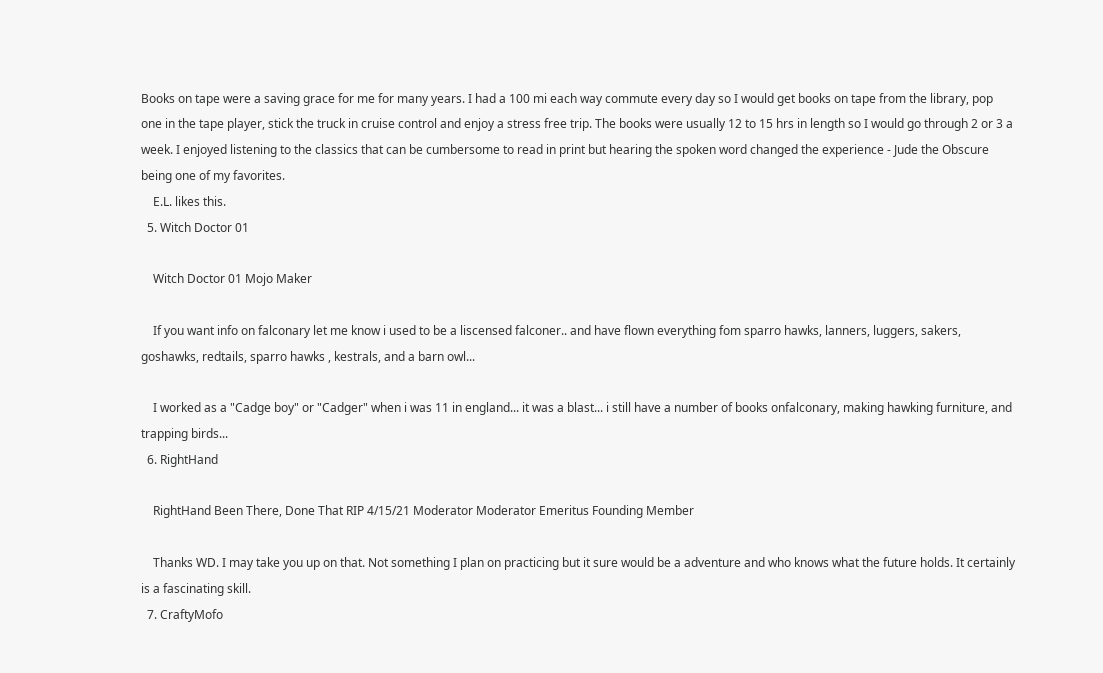Books on tape were a saving grace for me for many years. I had a 100 mi each way commute every day so I would get books on tape from the library, pop one in the tape player, stick the truck in cruise control and enjoy a stress free trip. The books were usually 12 to 15 hrs in length so I would go through 2 or 3 a week. I enjoyed listening to the classics that can be cumbersome to read in print but hearing the spoken word changed the experience - Jude the Obscure being one of my favorites.
    E.L. likes this.
  5. Witch Doctor 01

    Witch Doctor 01 Mojo Maker

    If you want info on falconary let me know i used to be a liscensed falconer.. and have flown everything fom sparro hawks, lanners, luggers, sakers, goshawks, redtails, sparro hawks , kestrals, and a barn owl...

    I worked as a "Cadge boy" or "Cadger" when i was 11 in england... it was a blast... i still have a number of books onfalconary, making hawking furniture, and trapping birds...
  6. RightHand

    RightHand Been There, Done That RIP 4/15/21 Moderator Moderator Emeritus Founding Member

    Thanks WD. I may take you up on that. Not something I plan on practicing but it sure would be a adventure and who knows what the future holds. It certainly is a fascinating skill.
  7. CraftyMofo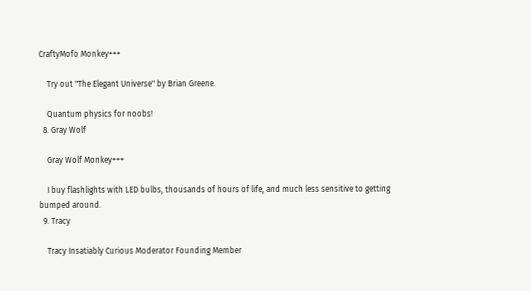CraftyMofo Monkey+++

    Try out "The Elegant Universe" by Brian Greene.

    Quantum physics for noobs!
  8. Gray Wolf

    Gray Wolf Monkey+++

    I buy flashlights with LED bulbs, thousands of hours of life, and much less sensitive to getting bumped around.
  9. Tracy

    Tracy Insatiably Curious Moderator Founding Member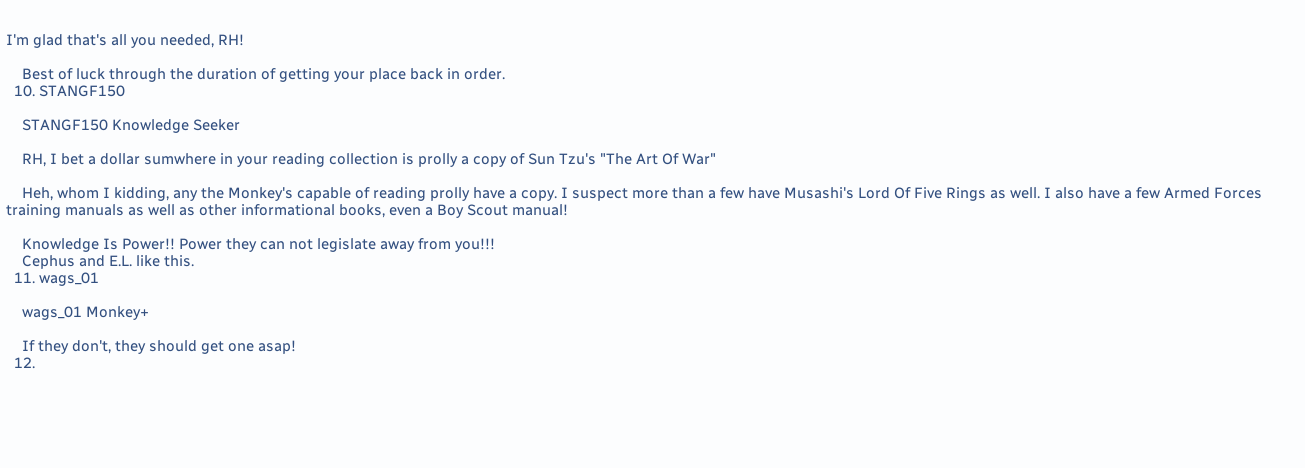I'm glad that's all you needed, RH!

    Best of luck through the duration of getting your place back in order.
  10. STANGF150

    STANGF150 Knowledge Seeker

    RH, I bet a dollar sumwhere in your reading collection is prolly a copy of Sun Tzu's "The Art Of War"

    Heh, whom I kidding, any the Monkey's capable of reading prolly have a copy. I suspect more than a few have Musashi's Lord Of Five Rings as well. I also have a few Armed Forces training manuals as well as other informational books, even a Boy Scout manual!

    Knowledge Is Power!! Power they can not legislate away from you!!!
    Cephus and E.L. like this.
  11. wags_01

    wags_01 Monkey+

    If they don't, they should get one asap!
  12.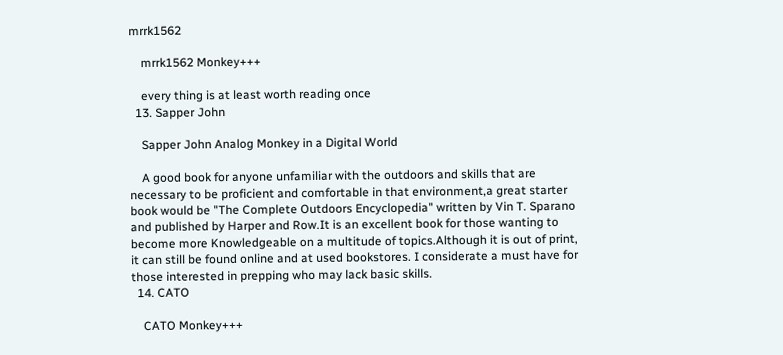mrrk1562

    mrrk1562 Monkey+++

    every thing is at least worth reading once
  13. Sapper John

    Sapper John Analog Monkey in a Digital World

    A good book for anyone unfamiliar with the outdoors and skills that are necessary to be proficient and comfortable in that environment,a great starter book would be "The Complete Outdoors Encyclopedia" written by Vin T. Sparano and published by Harper and Row.It is an excellent book for those wanting to become more Knowledgeable on a multitude of topics.Although it is out of print, it can still be found online and at used bookstores. I considerate a must have for those interested in prepping who may lack basic skills.
  14. CATO

    CATO Monkey+++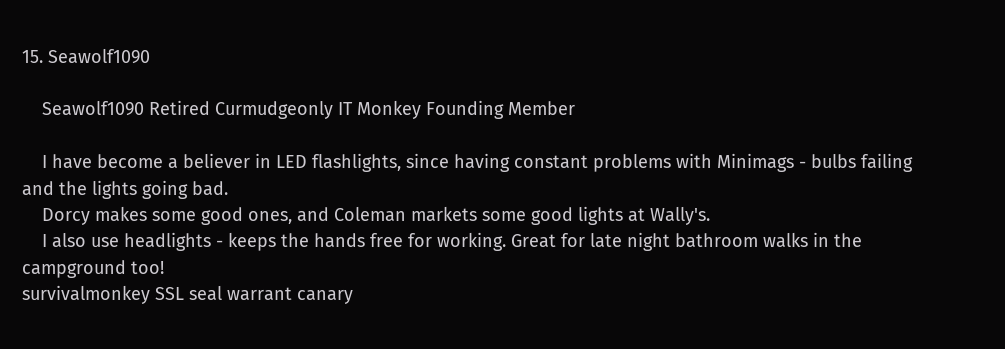15. Seawolf1090

    Seawolf1090 Retired Curmudgeonly IT Monkey Founding Member

    I have become a believer in LED flashlights, since having constant problems with Minimags - bulbs failing and the lights going bad.
    Dorcy makes some good ones, and Coleman markets some good lights at Wally's.
    I also use headlights - keeps the hands free for working. Great for late night bathroom walks in the campground too!
survivalmonkey SSL seal warrant canary